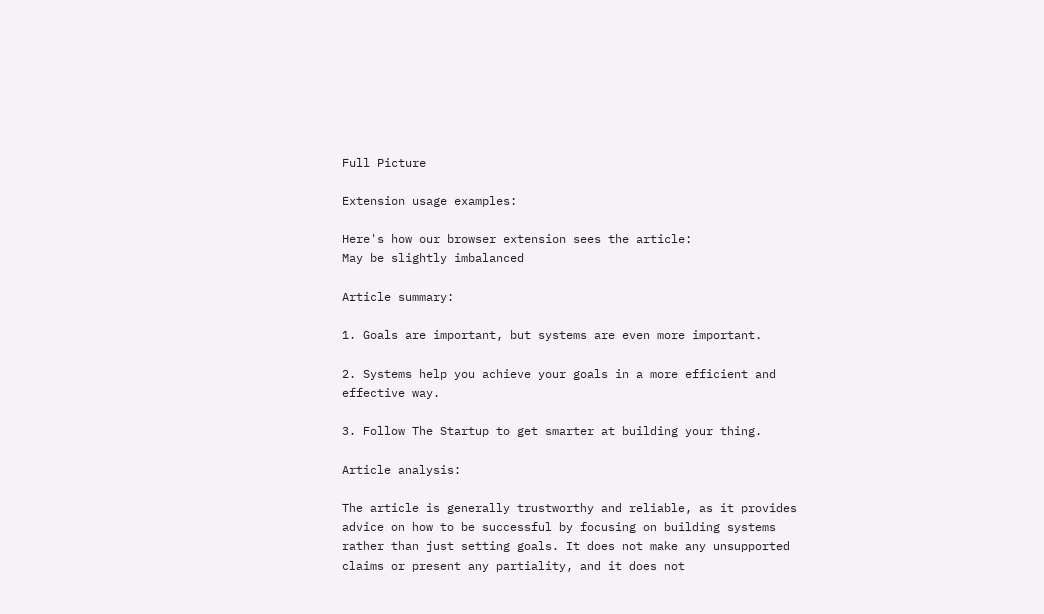Full Picture

Extension usage examples:

Here's how our browser extension sees the article:
May be slightly imbalanced

Article summary:

1. Goals are important, but systems are even more important.

2. Systems help you achieve your goals in a more efficient and effective way.

3. Follow The Startup to get smarter at building your thing.

Article analysis:

The article is generally trustworthy and reliable, as it provides advice on how to be successful by focusing on building systems rather than just setting goals. It does not make any unsupported claims or present any partiality, and it does not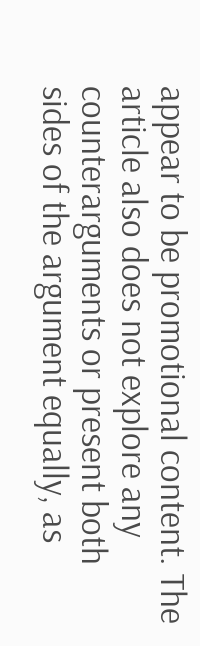appear to be promotional content. The article also does not explore any counterarguments or present both sides of the argument equally, as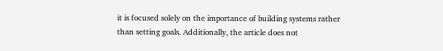it is focused solely on the importance of building systems rather than setting goals. Additionally, the article does not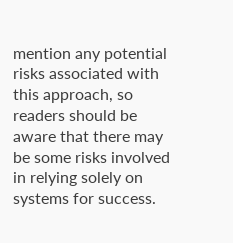mention any potential risks associated with this approach, so readers should be aware that there may be some risks involved in relying solely on systems for success.